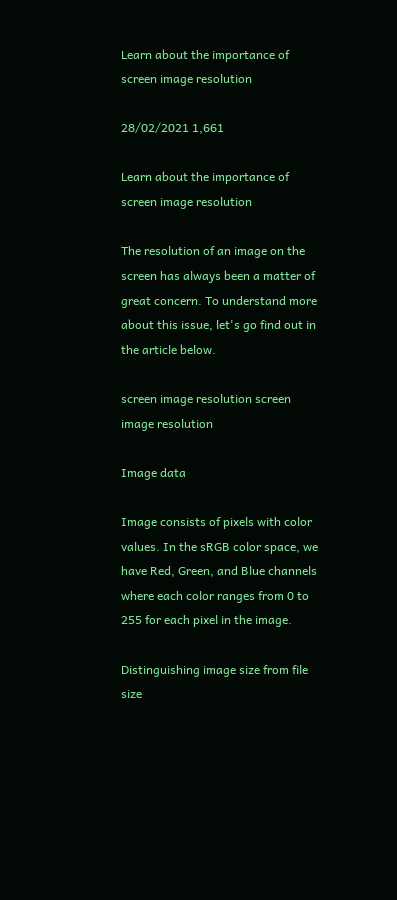Learn about the importance of screen image resolution

28/02/2021 1,661

Learn about the importance of screen image resolution

The resolution of an image on the screen has always been a matter of great concern. To understand more about this issue, let's go find out in the article below.

screen image resolution screen image resolution

Image data

Image consists of pixels with color values. In the sRGB color space, we have Red, Green, and Blue channels where each color ranges from 0 to 255 for each pixel in the image.

Distinguishing image size from file size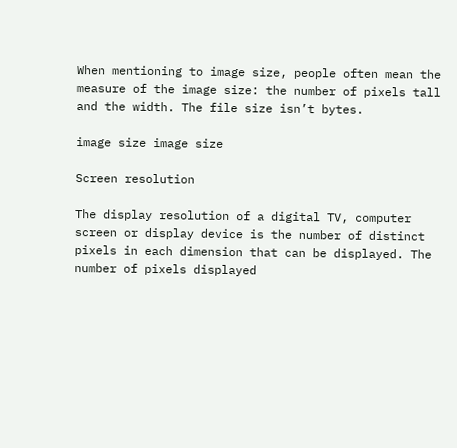When mentioning to image size, people often mean the measure of the image size: the number of pixels tall and the width. The file size isn’t bytes.

image size image size

Screen resolution

The display resolution of a digital TV, computer screen or display device is the number of distinct pixels in each dimension that can be displayed. The number of pixels displayed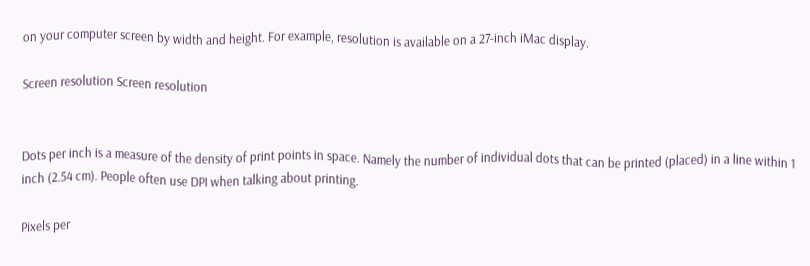on your computer screen by width and height. For example, resolution is available on a 27-inch iMac display.

Screen resolution Screen resolution


Dots per inch is a measure of the density of print points in space. Namely the number of individual dots that can be printed (placed) in a line within 1 inch (2.54 cm). People often use DPI when talking about printing.

Pixels per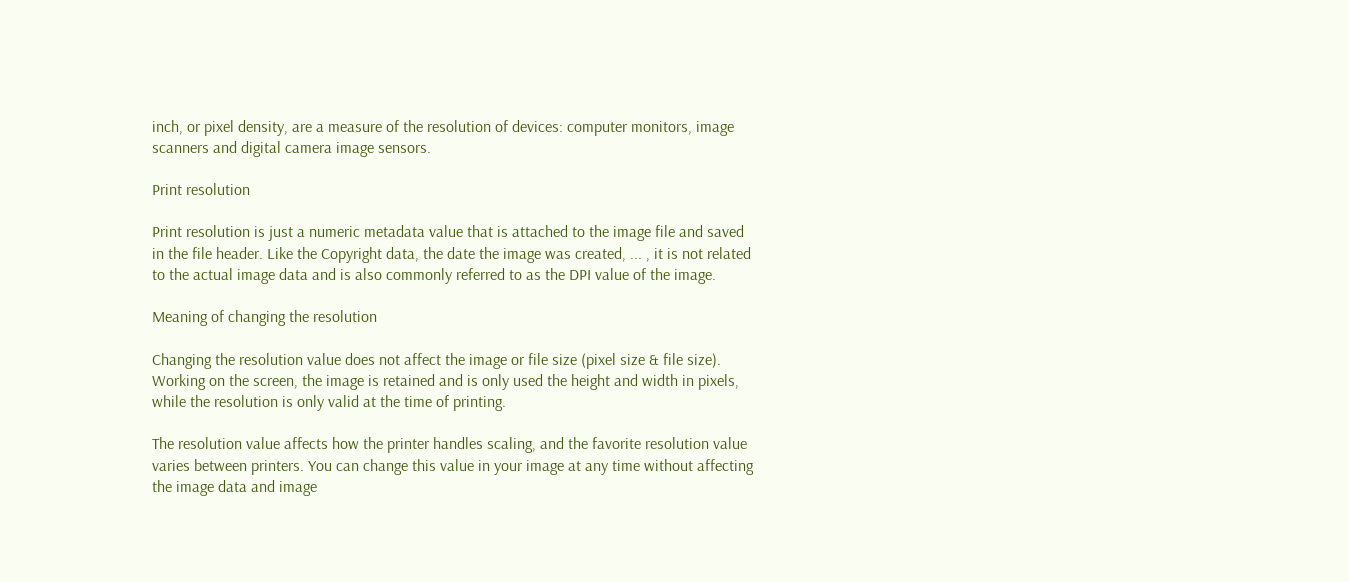inch, or pixel density, are a measure of the resolution of devices: computer monitors, image scanners and digital camera image sensors.

Print resolution

Print resolution is just a numeric metadata value that is attached to the image file and saved in the file header. Like the Copyright data, the date the image was created, ... , it is not related to the actual image data and is also commonly referred to as the DPI value of the image.

Meaning of changing the resolution

Changing the resolution value does not affect the image or file size (pixel size & file size). Working on the screen, the image is retained and is only used the height and width in pixels, while the resolution is only valid at the time of printing.

The resolution value affects how the printer handles scaling, and the favorite resolution value varies between printers. You can change this value in your image at any time without affecting the image data and image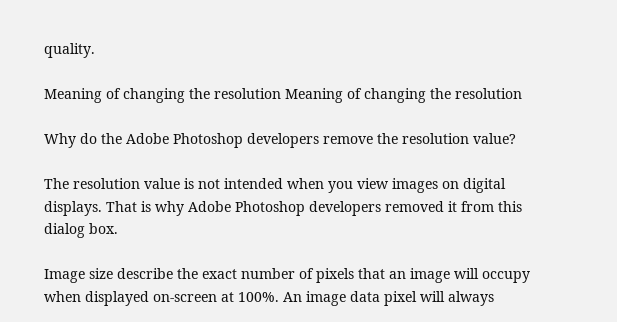quality.

Meaning of changing the resolution Meaning of changing the resolution

Why do the Adobe Photoshop developers remove the resolution value?

The resolution value is not intended when you view images on digital displays. That is why Adobe Photoshop developers removed it from this dialog box.

Image size describe the exact number of pixels that an image will occupy when displayed on-screen at 100%. An image data pixel will always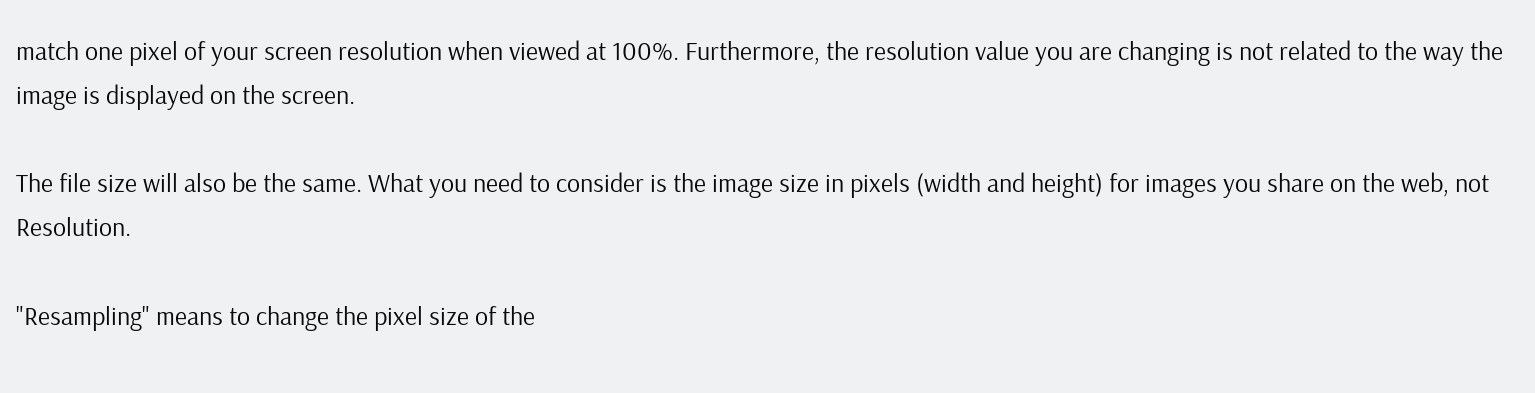match one pixel of your screen resolution when viewed at 100%. Furthermore, the resolution value you are changing is not related to the way the image is displayed on the screen.

The file size will also be the same. What you need to consider is the image size in pixels (width and height) for images you share on the web, not Resolution.

"Resampling" means to change the pixel size of the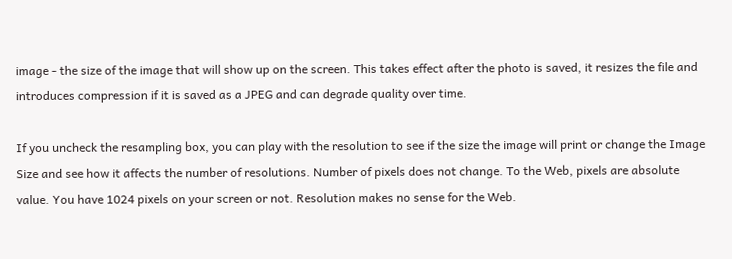image - the size of the image that will show up on the screen. This takes effect after the photo is saved, it resizes the file and introduces compression if it is saved as a JPEG and can degrade quality over time.

If you uncheck the resampling box, you can play with the resolution to see if the size the image will print or change the Image Size and see how it affects the number of resolutions. Number of pixels does not change. To the Web, pixels are absolute value. You have 1024 pixels on your screen or not. Resolution makes no sense for the Web.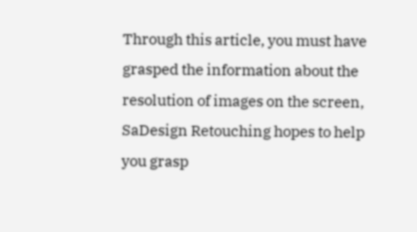Through this article, you must have grasped the information about the resolution of images on the screen, SaDesign Retouching hopes to help you grasp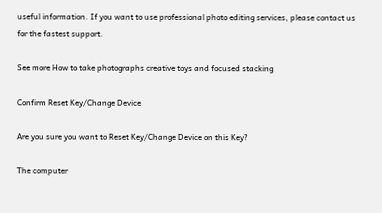useful information. If you want to use professional photo editing services, please contact us for the fastest support.

See more How to take photographs creative toys and focused stacking

Confirm Reset Key/Change Device

Are you sure you want to Reset Key/Change Device on this Key?

The computer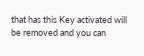that has this Key activated will be removed and you can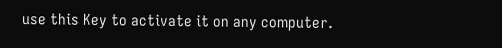use this Key to activate it on any computer.